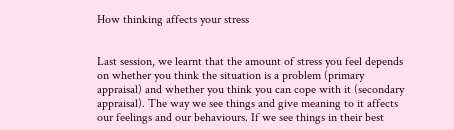How thinking affects your stress


Last session, we learnt that the amount of stress you feel depends on whether you think the situation is a problem (primary appraisal) and whether you think you can cope with it (secondary appraisal). The way we see things and give meaning to it affects our feelings and our behaviours. If we see things in their best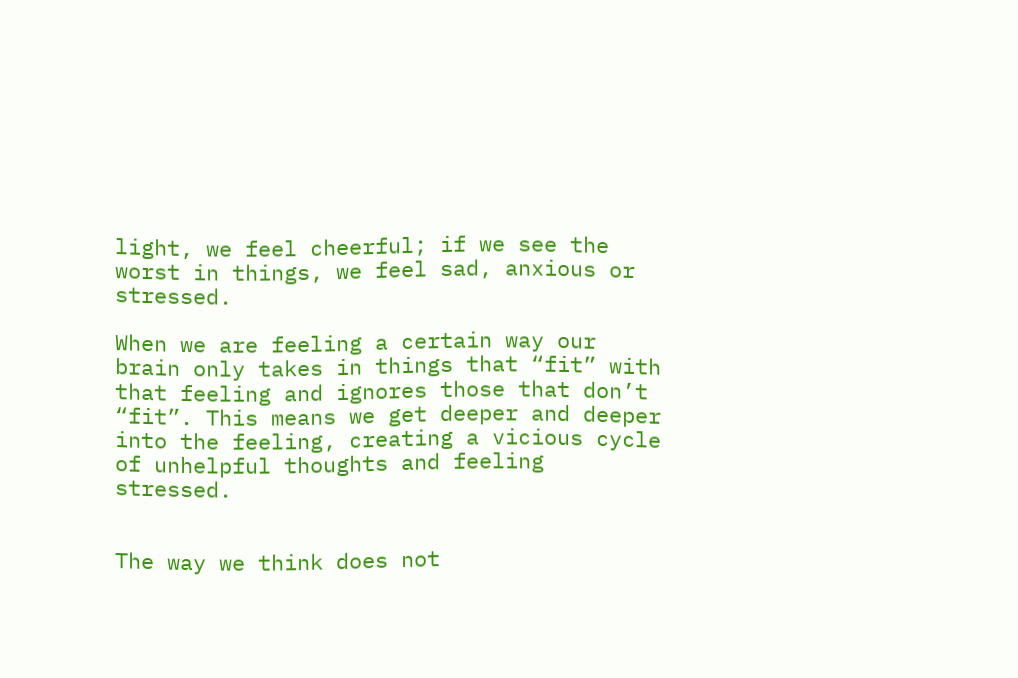light, we feel cheerful; if we see the worst in things, we feel sad, anxious or stressed.

When we are feeling a certain way our brain only takes in things that “fit” with that feeling and ignores those that don’t “fit”. This means we get deeper and deeper into the feeling, creating a vicious cycle of unhelpful thoughts and feeling stressed.


The way we think does not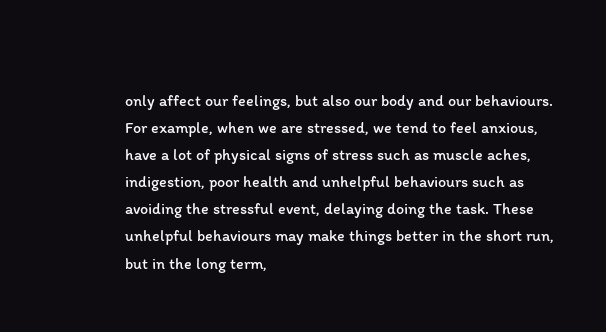only affect our feelings, but also our body and our behaviours. For example, when we are stressed, we tend to feel anxious, have a lot of physical signs of stress such as muscle aches, indigestion, poor health and unhelpful behaviours such as avoiding the stressful event, delaying doing the task. These unhelpful behaviours may make things better in the short run, but in the long term,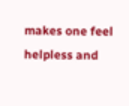makes one feel helpless and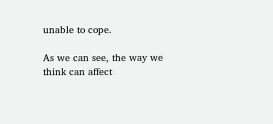unable to cope.

As we can see, the way we think can affect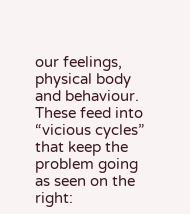our feelings, physical body and behaviour. These feed into “vicious cycles” that keep the problem going as seen on the right: